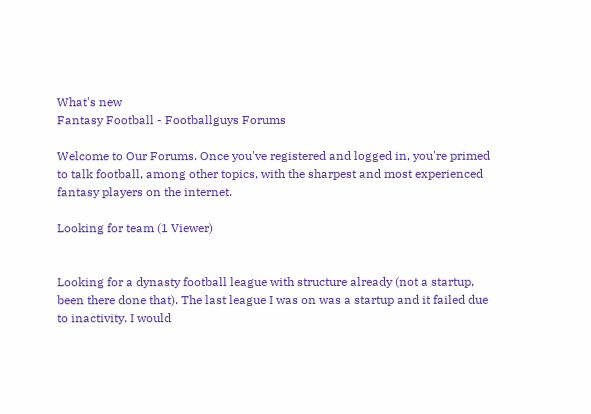What's new
Fantasy Football - Footballguys Forums

Welcome to Our Forums. Once you've registered and logged in, you're primed to talk football, among other topics, with the sharpest and most experienced fantasy players on the internet.

Looking for team (1 Viewer)


Looking for a dynasty football league with structure already (not a startup, been there done that). The last league I was on was a startup and it failed due to inactivity. I would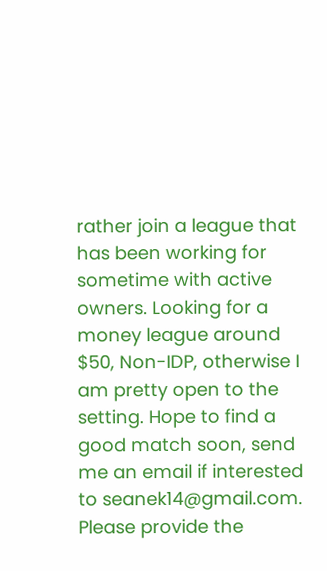rather join a league that has been working for sometime with active owners. Looking for a money league around $50, Non-IDP, otherwise I am pretty open to the setting. Hope to find a good match soon, send me an email if interested to seanek14@gmail.com. Please provide the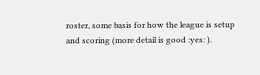roster, some basis for how the league is setup and scoring (more detail is good :yes: ).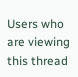Users who are viewing this thread